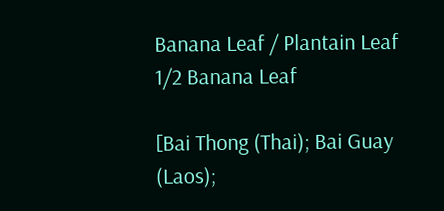Banana Leaf / Plantain Leaf
1/2 Banana Leaf

[Bai Thong (Thai); Bai Guay (Laos);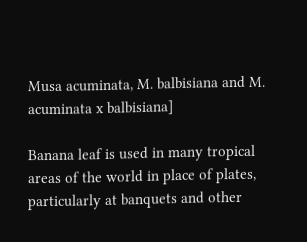Musa acuminata, M. balbisiana and M. acuminata x balbisiana]

Banana leaf is used in many tropical areas of the world in place of plates, particularly at banquets and other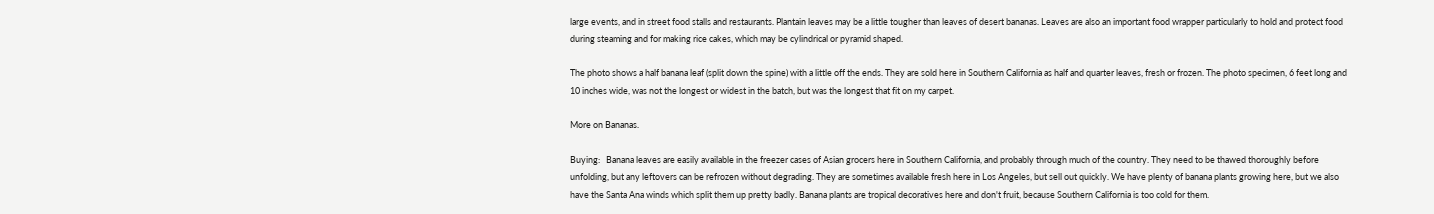large events, and in street food stalls and restaurants. Plantain leaves may be a little tougher than leaves of desert bananas. Leaves are also an important food wrapper particularly to hold and protect food during steaming and for making rice cakes, which may be cylindrical or pyramid shaped.

The photo shows a half banana leaf (split down the spine) with a little off the ends. They are sold here in Southern California as half and quarter leaves, fresh or frozen. The photo specimen, 6 feet long and 10 inches wide, was not the longest or widest in the batch, but was the longest that fit on my carpet.

More on Bananas.

Buying:   Banana leaves are easily available in the freezer cases of Asian grocers here in Southern California, and probably through much of the country. They need to be thawed thoroughly before unfolding, but any leftovers can be refrozen without degrading. They are sometimes available fresh here in Los Angeles, but sell out quickly. We have plenty of banana plants growing here, but we also have the Santa Ana winds which split them up pretty badly. Banana plants are tropical decoratives here and don't fruit, because Southern California is too cold for them.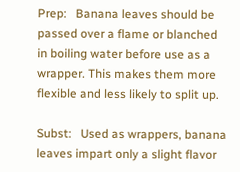Prep:   Banana leaves should be passed over a flame or blanched in boiling water before use as a wrapper. This makes them more flexible and less likely to split up.

Subst:   Used as wrappers, banana leaves impart only a slight flavor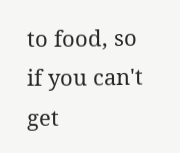to food, so if you can't get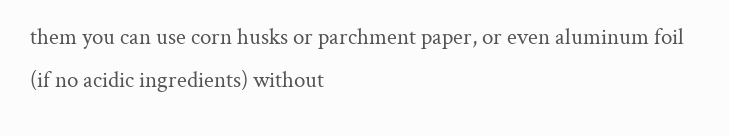them you can use corn husks or parchment paper, or even aluminum foil (if no acidic ingredients) without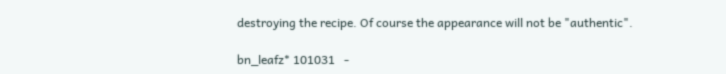destroying the recipe. Of course the appearance will not be "authentic".

bn_leafz* 101031   -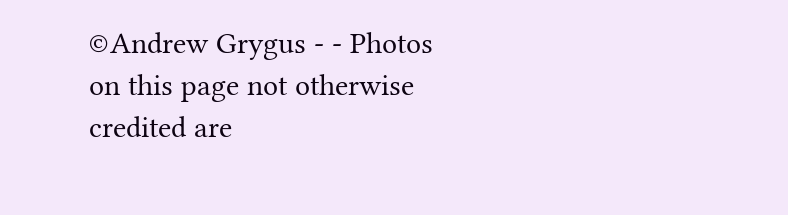©Andrew Grygus - - Photos on this page not otherwise credited are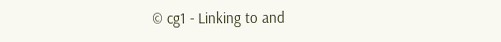© cg1 - Linking to and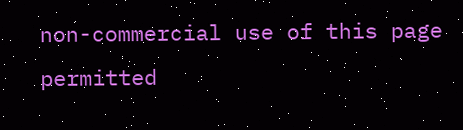non-commercial use of this page permitted